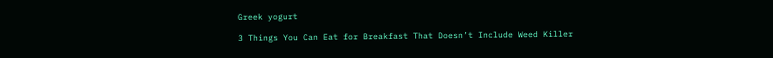Greek yogurt

3 Things You Can Eat for Breakfast That Doesn’t Include Weed Killer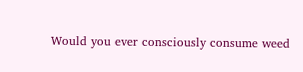Would you ever consciously consume weed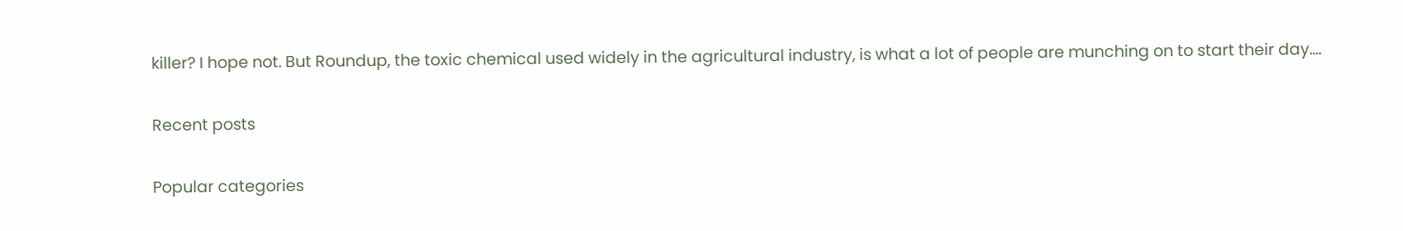killer? I hope not. But Roundup, the toxic chemical used widely in the agricultural industry, is what a lot of people are munching on to start their day....

Recent posts

Popular categories